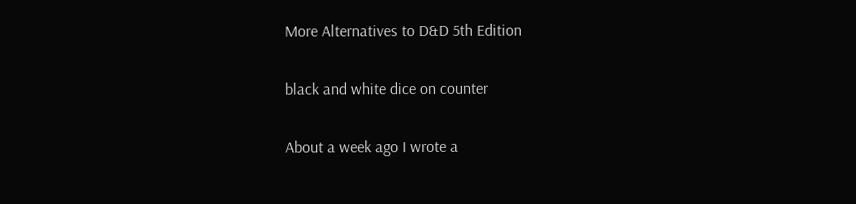More Alternatives to D&D 5th Edition

black and white dice on counter

About a week ago I wrote a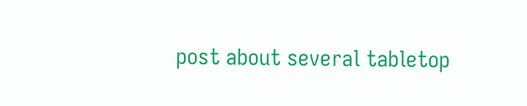post about several tabletop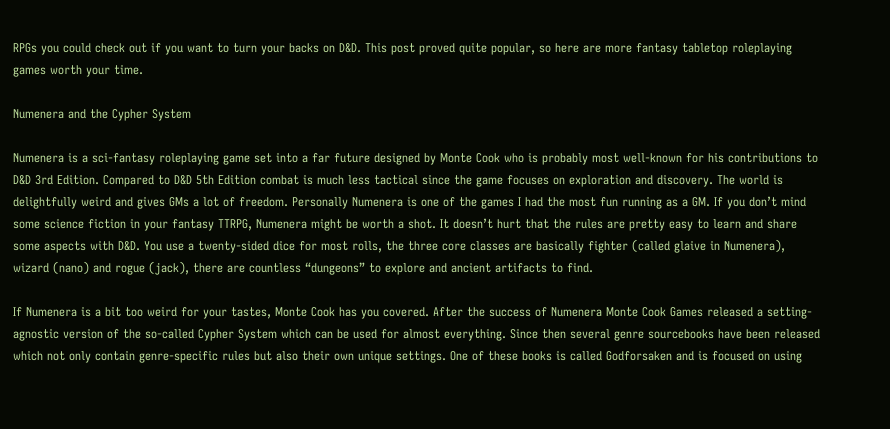RPGs you could check out if you want to turn your backs on D&D. This post proved quite popular, so here are more fantasy tabletop roleplaying games worth your time.

Numenera and the Cypher System

Numenera is a sci-fantasy roleplaying game set into a far future designed by Monte Cook who is probably most well-known for his contributions to D&D 3rd Edition. Compared to D&D 5th Edition combat is much less tactical since the game focuses on exploration and discovery. The world is delightfully weird and gives GMs a lot of freedom. Personally Numenera is one of the games I had the most fun running as a GM. If you don’t mind some science fiction in your fantasy TTRPG, Numenera might be worth a shot. It doesn’t hurt that the rules are pretty easy to learn and share some aspects with D&D. You use a twenty-sided dice for most rolls, the three core classes are basically fighter (called glaive in Numenera), wizard (nano) and rogue (jack), there are countless “dungeons” to explore and ancient artifacts to find.

If Numenera is a bit too weird for your tastes, Monte Cook has you covered. After the success of Numenera Monte Cook Games released a setting-agnostic version of the so-called Cypher System which can be used for almost everything. Since then several genre sourcebooks have been released which not only contain genre-specific rules but also their own unique settings. One of these books is called Godforsaken and is focused on using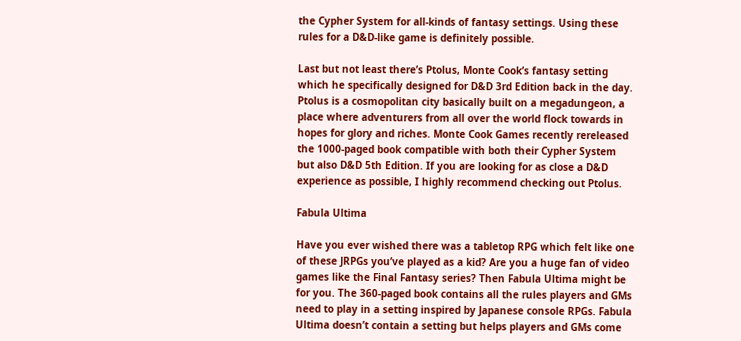the Cypher System for all-kinds of fantasy settings. Using these rules for a D&D-like game is definitely possible.

Last but not least there’s Ptolus, Monte Cook’s fantasy setting which he specifically designed for D&D 3rd Edition back in the day. Ptolus is a cosmopolitan city basically built on a megadungeon, a place where adventurers from all over the world flock towards in hopes for glory and riches. Monte Cook Games recently rereleased the 1000-paged book compatible with both their Cypher System but also D&D 5th Edition. If you are looking for as close a D&D experience as possible, I highly recommend checking out Ptolus.

Fabula Ultima

Have you ever wished there was a tabletop RPG which felt like one of these JRPGs you’ve played as a kid? Are you a huge fan of video games like the Final Fantasy series? Then Fabula Ultima might be for you. The 360-paged book contains all the rules players and GMs need to play in a setting inspired by Japanese console RPGs. Fabula Ultima doesn’t contain a setting but helps players and GMs come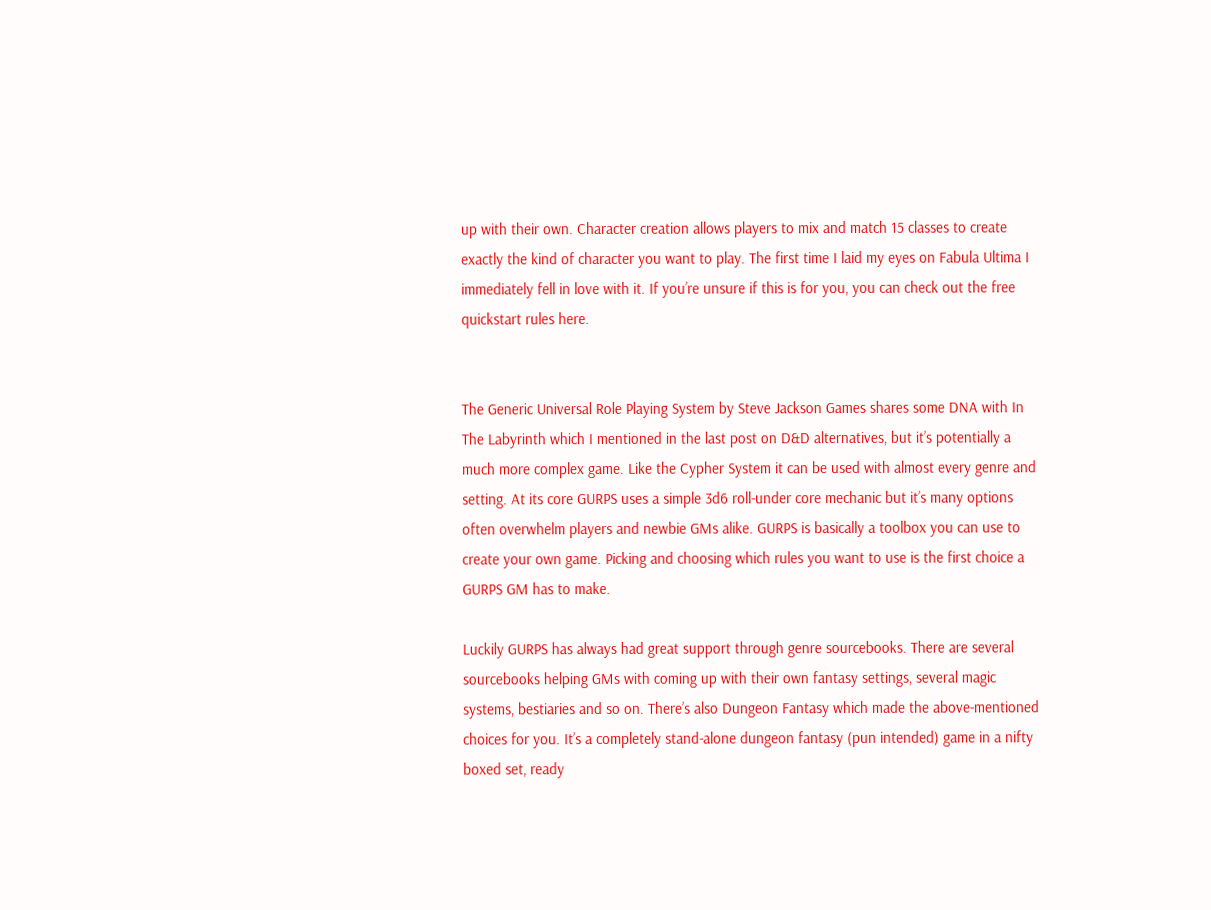up with their own. Character creation allows players to mix and match 15 classes to create exactly the kind of character you want to play. The first time I laid my eyes on Fabula Ultima I immediately fell in love with it. If you’re unsure if this is for you, you can check out the free quickstart rules here.


The Generic Universal Role Playing System by Steve Jackson Games shares some DNA with In The Labyrinth which I mentioned in the last post on D&D alternatives, but it’s potentially a much more complex game. Like the Cypher System it can be used with almost every genre and setting. At its core GURPS uses a simple 3d6 roll-under core mechanic but it’s many options often overwhelm players and newbie GMs alike. GURPS is basically a toolbox you can use to create your own game. Picking and choosing which rules you want to use is the first choice a GURPS GM has to make.

Luckily GURPS has always had great support through genre sourcebooks. There are several sourcebooks helping GMs with coming up with their own fantasy settings, several magic systems, bestiaries and so on. There’s also Dungeon Fantasy which made the above-mentioned choices for you. It’s a completely stand-alone dungeon fantasy (pun intended) game in a nifty boxed set, ready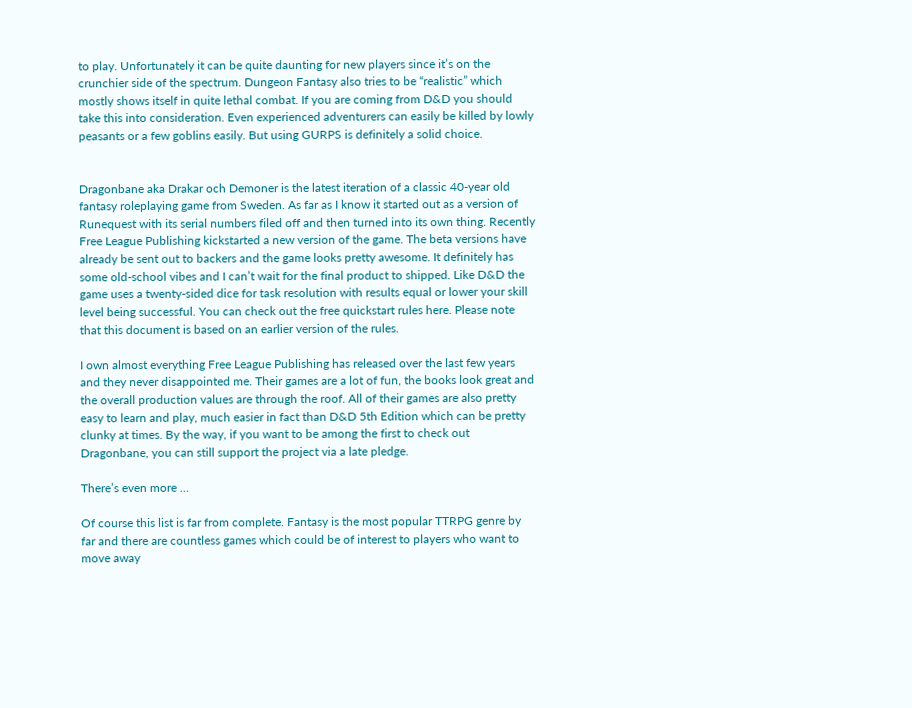to play. Unfortunately it can be quite daunting for new players since it’s on the crunchier side of the spectrum. Dungeon Fantasy also tries to be “realistic” which mostly shows itself in quite lethal combat. If you are coming from D&D you should take this into consideration. Even experienced adventurers can easily be killed by lowly peasants or a few goblins easily. But using GURPS is definitely a solid choice.


Dragonbane aka Drakar och Demoner is the latest iteration of a classic 40-year old fantasy roleplaying game from Sweden. As far as I know it started out as a version of Runequest with its serial numbers filed off and then turned into its own thing. Recently Free League Publishing kickstarted a new version of the game. The beta versions have already be sent out to backers and the game looks pretty awesome. It definitely has some old-school vibes and I can’t wait for the final product to shipped. Like D&D the game uses a twenty-sided dice for task resolution with results equal or lower your skill level being successful. You can check out the free quickstart rules here. Please note that this document is based on an earlier version of the rules.

I own almost everything Free League Publishing has released over the last few years and they never disappointed me. Their games are a lot of fun, the books look great and the overall production values are through the roof. All of their games are also pretty easy to learn and play, much easier in fact than D&D 5th Edition which can be pretty clunky at times. By the way, if you want to be among the first to check out Dragonbane, you can still support the project via a late pledge.

There’s even more …

Of course this list is far from complete. Fantasy is the most popular TTRPG genre by far and there are countless games which could be of interest to players who want to move away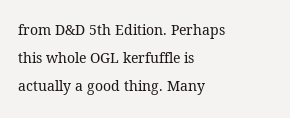from D&D 5th Edition. Perhaps this whole OGL kerfuffle is actually a good thing. Many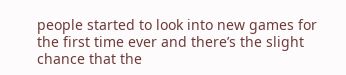people started to look into new games for the first time ever and there’s the slight chance that the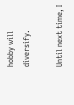hobby will diversify.

Until next time, I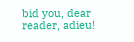bid you, dear reader, adieu!